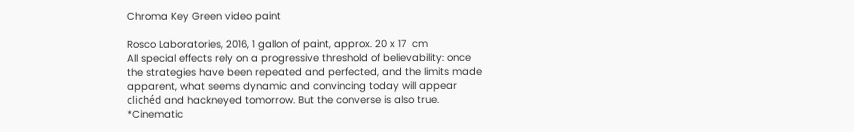Chroma Key Green video paint

Rosco Laboratories, 2016, 1 gallon of paint, approx. 20 x 17  cm
All special effects rely on a progressive threshold of believability: once the strategies have been repeated and perfected, and the limits made apparent, what seems dynamic and convincing today will appear clichéd and hackneyed tomorrow. But the converse is also true. *Cinematic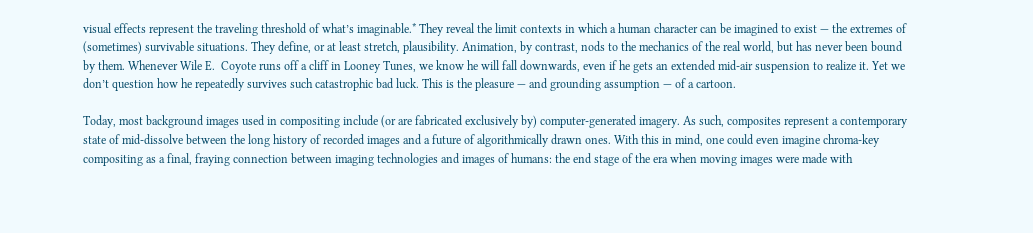visual effects represent the traveling threshold of what’s imaginable.* They reveal the limit contexts in which a human character can be imagined to exist — the extremes of (sometimes) survivable situations. They define, or at least stretch, plausibility. Animation, by contrast, nods to the mechanics of the real world, but has never been bound by them. Whenever Wile E.  Coyote runs off a cliff in Looney Tunes, we know he will fall downwards, even if he gets an extended mid-air suspension to realize it. Yet we don’t question how he repeatedly survives such catastrophic bad luck. This is the pleasure — and grounding assumption — of a cartoon.

Today, most background images used in compositing include (or are fabricated exclusively by) computer-generated imagery. As such, composites represent a contemporary state of mid-dissolve between the long history of recorded images and a future of algorithmically drawn ones. With this in mind, one could even imagine chroma-key compositing as a final, fraying connection between imaging technologies and images of humans: the end stage of the era when moving images were made with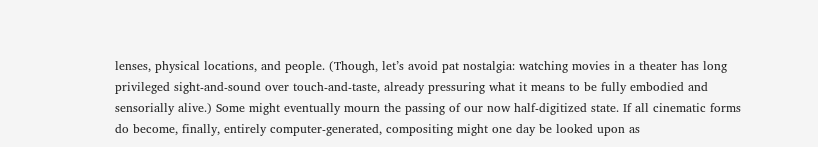lenses, physical locations, and people. (Though, let’s avoid pat nostalgia: watching movies in a theater has long privileged sight-and-sound over touch-and-taste, already pressuring what it means to be fully embodied and sensorially alive.) Some might eventually mourn the passing of our now half-digitized state. If all cinematic forms do become, finally, entirely computer-generated, compositing might one day be looked upon as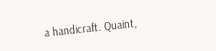a handicraft. Quaint,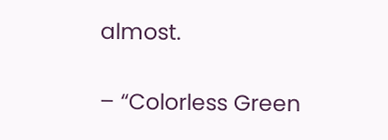almost.

– “Colorless Green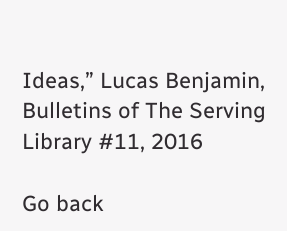Ideas,” Lucas Benjamin, Bulletins of The Serving Library #11, 2016

Go back